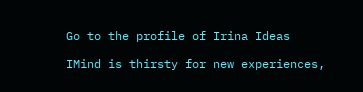Go to the profile of Irina Ideas

IMind is thirsty for new experiences,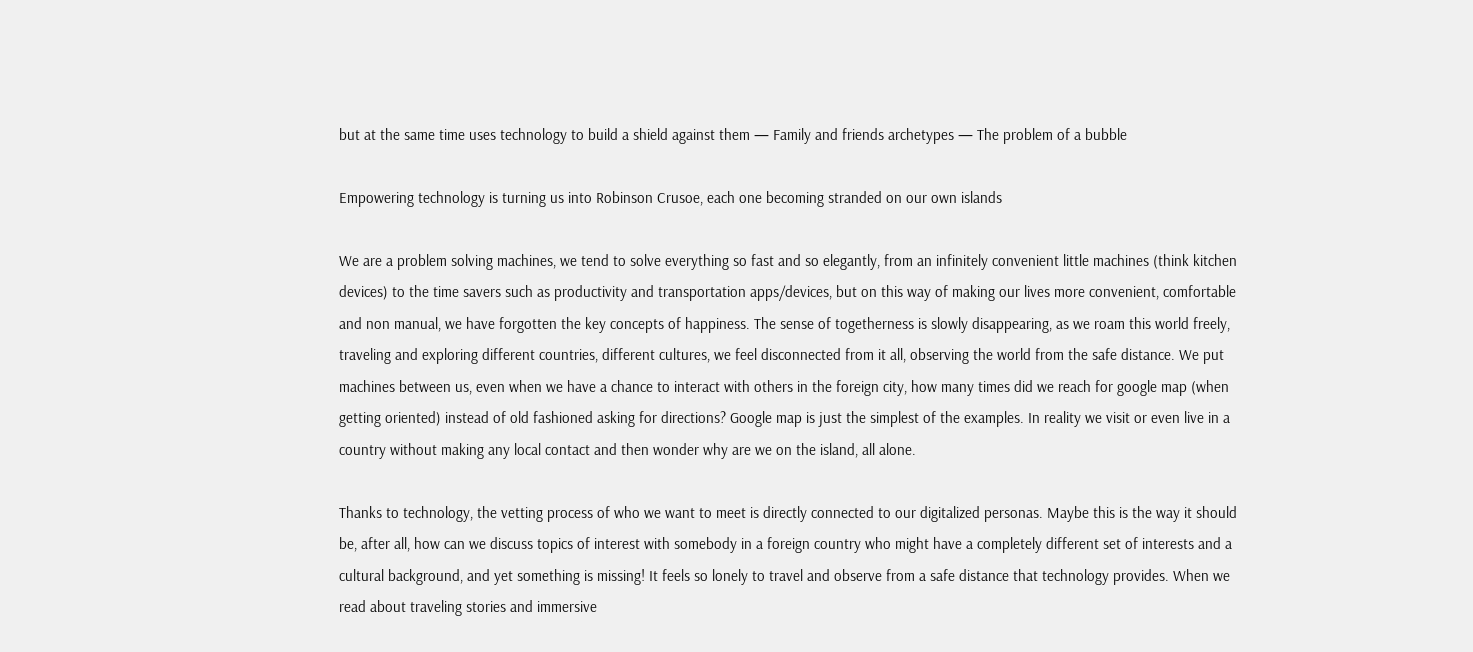but at the same time uses technology to build a shield against them — Family and friends archetypes — The problem of a bubble

Empowering technology is turning us into Robinson Crusoe, each one becoming stranded on our own islands

We are a problem solving machines, we tend to solve everything so fast and so elegantly, from an infinitely convenient little machines (think kitchen devices) to the time savers such as productivity and transportation apps/devices, but on this way of making our lives more convenient, comfortable and non manual, we have forgotten the key concepts of happiness. The sense of togetherness is slowly disappearing, as we roam this world freely, traveling and exploring different countries, different cultures, we feel disconnected from it all, observing the world from the safe distance. We put machines between us, even when we have a chance to interact with others in the foreign city, how many times did we reach for google map (when getting oriented) instead of old fashioned asking for directions? Google map is just the simplest of the examples. In reality we visit or even live in a country without making any local contact and then wonder why are we on the island, all alone.

Thanks to technology, the vetting process of who we want to meet is directly connected to our digitalized personas. Maybe this is the way it should be, after all, how can we discuss topics of interest with somebody in a foreign country who might have a completely different set of interests and a cultural background, and yet something is missing! It feels so lonely to travel and observe from a safe distance that technology provides. When we read about traveling stories and immersive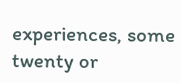experiences, some twenty or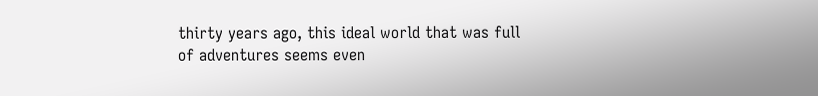thirty years ago, this ideal world that was full of adventures seems even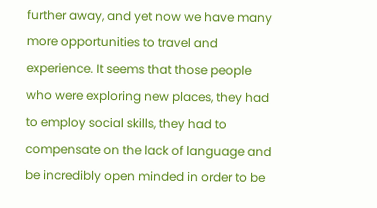further away, and yet now we have many more opportunities to travel and experience. It seems that those people who were exploring new places, they had to employ social skills, they had to compensate on the lack of language and be incredibly open minded in order to be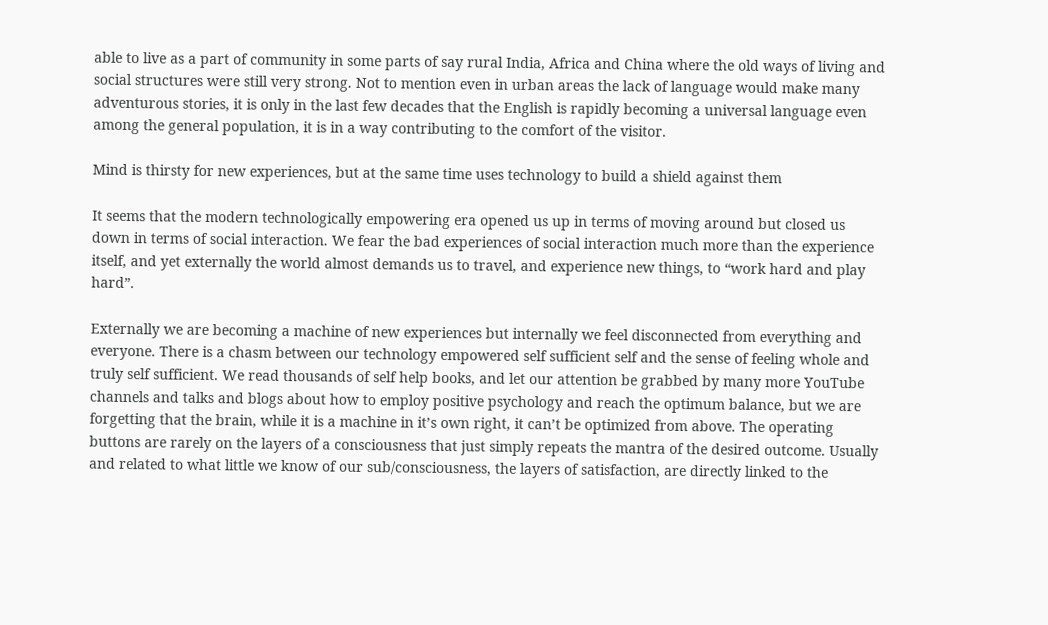able to live as a part of community in some parts of say rural India, Africa and China where the old ways of living and social structures were still very strong. Not to mention even in urban areas the lack of language would make many adventurous stories, it is only in the last few decades that the English is rapidly becoming a universal language even among the general population, it is in a way contributing to the comfort of the visitor.

Mind is thirsty for new experiences, but at the same time uses technology to build a shield against them

It seems that the modern technologically empowering era opened us up in terms of moving around but closed us down in terms of social interaction. We fear the bad experiences of social interaction much more than the experience itself, and yet externally the world almost demands us to travel, and experience new things, to “work hard and play hard”.

Externally we are becoming a machine of new experiences but internally we feel disconnected from everything and everyone. There is a chasm between our technology empowered self sufficient self and the sense of feeling whole and truly self sufficient. We read thousands of self help books, and let our attention be grabbed by many more YouTube channels and talks and blogs about how to employ positive psychology and reach the optimum balance, but we are forgetting that the brain, while it is a machine in it’s own right, it can’t be optimized from above. The operating buttons are rarely on the layers of a consciousness that just simply repeats the mantra of the desired outcome. Usually and related to what little we know of our sub/consciousness, the layers of satisfaction, are directly linked to the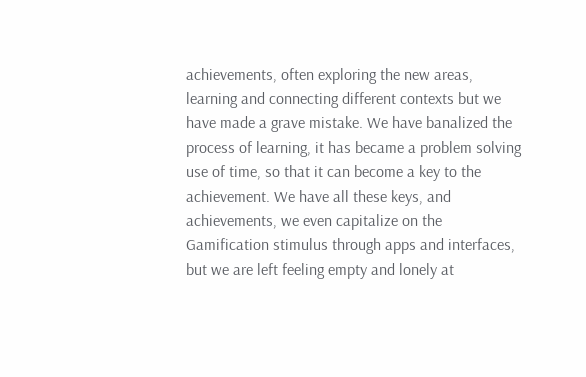achievements, often exploring the new areas, learning and connecting different contexts but we have made a grave mistake. We have banalized the process of learning, it has became a problem solving use of time, so that it can become a key to the achievement. We have all these keys, and achievements, we even capitalize on the Gamification stimulus through apps and interfaces, but we are left feeling empty and lonely at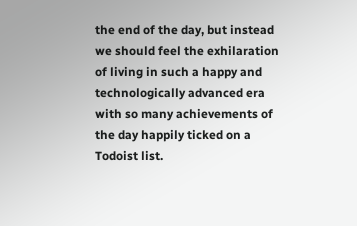the end of the day, but instead we should feel the exhilaration of living in such a happy and technologically advanced era with so many achievements of the day happily ticked on a Todoist list.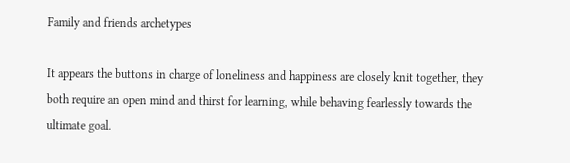Family and friends archetypes

It appears the buttons in charge of loneliness and happiness are closely knit together, they both require an open mind and thirst for learning, while behaving fearlessly towards the ultimate goal.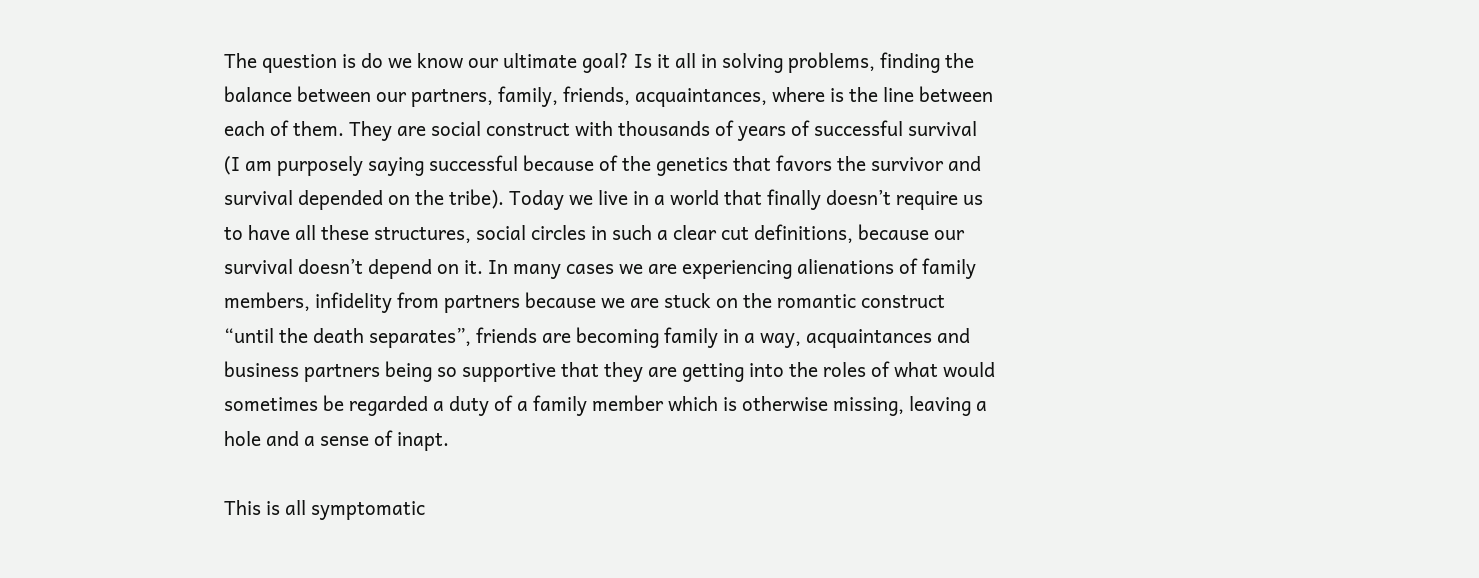The question is do we know our ultimate goal? Is it all in solving problems, finding the balance between our partners, family, friends, acquaintances, where is the line between each of them. They are social construct with thousands of years of successful survival (I am purposely saying successful because of the genetics that favors the survivor and survival depended on the tribe). Today we live in a world that finally doesn’t require us to have all these structures, social circles in such a clear cut definitions, because our survival doesn’t depend on it. In many cases we are experiencing alienations of family members, infidelity from partners because we are stuck on the romantic construct “until the death separates”, friends are becoming family in a way, acquaintances and business partners being so supportive that they are getting into the roles of what would sometimes be regarded a duty of a family member which is otherwise missing, leaving a hole and a sense of inapt.

This is all symptomatic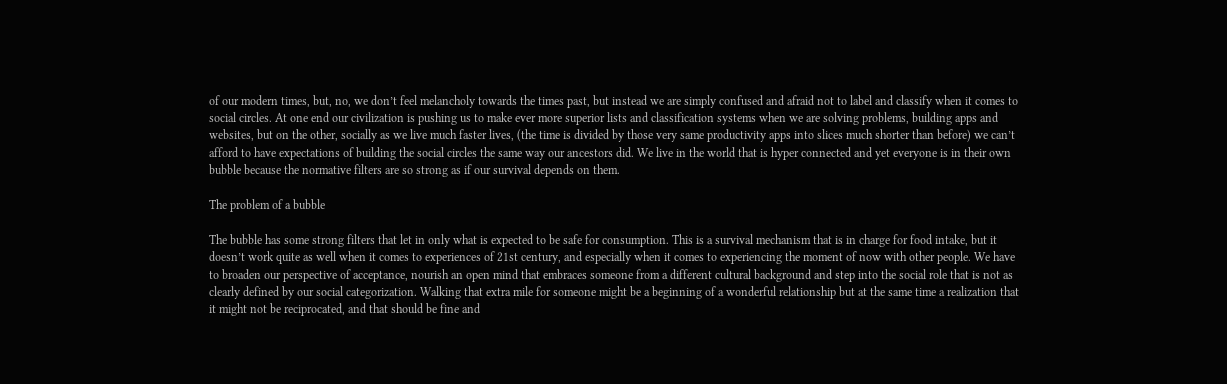of our modern times, but, no, we don’t feel melancholy towards the times past, but instead we are simply confused and afraid not to label and classify when it comes to social circles. At one end our civilization is pushing us to make ever more superior lists and classification systems when we are solving problems, building apps and websites, but on the other, socially as we live much faster lives, (the time is divided by those very same productivity apps into slices much shorter than before) we can’t afford to have expectations of building the social circles the same way our ancestors did. We live in the world that is hyper connected and yet everyone is in their own bubble because the normative filters are so strong as if our survival depends on them.

The problem of a bubble

The bubble has some strong filters that let in only what is expected to be safe for consumption. This is a survival mechanism that is in charge for food intake, but it doesn’t work quite as well when it comes to experiences of 21st century, and especially when it comes to experiencing the moment of now with other people. We have to broaden our perspective of acceptance, nourish an open mind that embraces someone from a different cultural background and step into the social role that is not as clearly defined by our social categorization. Walking that extra mile for someone might be a beginning of a wonderful relationship but at the same time a realization that it might not be reciprocated, and that should be fine and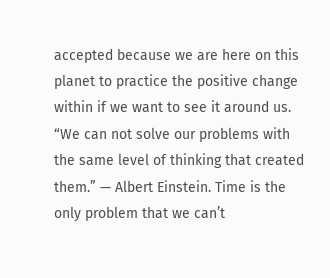accepted because we are here on this planet to practice the positive change within if we want to see it around us.
“We can not solve our problems with the same level of thinking that created them.” — Albert Einstein. Time is the only problem that we can’t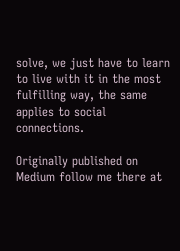solve, we just have to learn to live with it in the most fulfilling way, the same applies to social connections.

Originally published on Medium follow me there at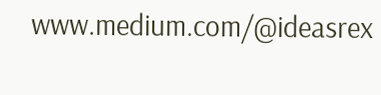www.medium.com/@ideasrex